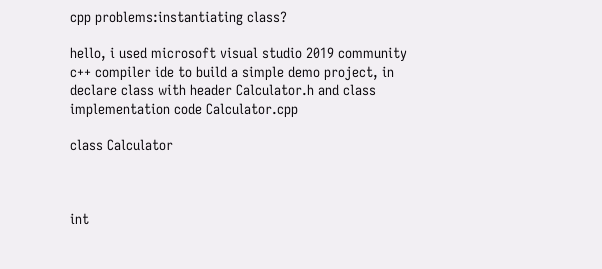cpp problems:instantiating class?

hello, i used microsoft visual studio 2019 community c++ compiler ide to build a simple demo project, in declare class with header Calculator.h and class implementation code Calculator.cpp

class Calculator



int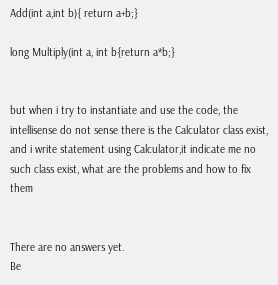Add(int a,int b){ return a+b;}

long Multiply(int a, int b{return a*b;}


but when i try to instantiate and use the code, the intellisense do not sense there is the Calculator class exist, and i write statement using Calculator,it indicate me no such class exist, what are the problems and how to fix them


There are no answers yet.
Be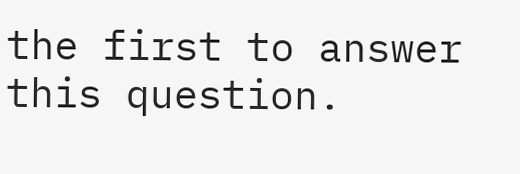the first to answer this question.